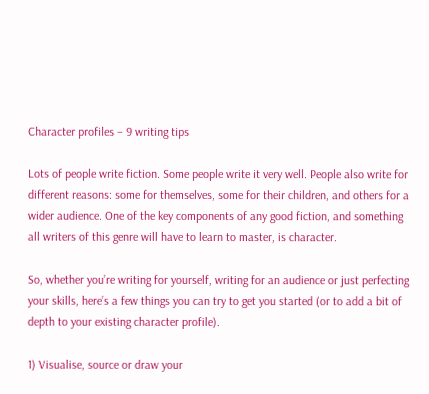Character profiles – 9 writing tips

Lots of people write fiction. Some people write it very well. People also write for different reasons: some for themselves, some for their children, and others for a wider audience. One of the key components of any good fiction, and something all writers of this genre will have to learn to master, is character.

So, whether you’re writing for yourself, writing for an audience or just perfecting your skills, here’s a few things you can try to get you started (or to add a bit of depth to your existing character profile).

1) Visualise, source or draw your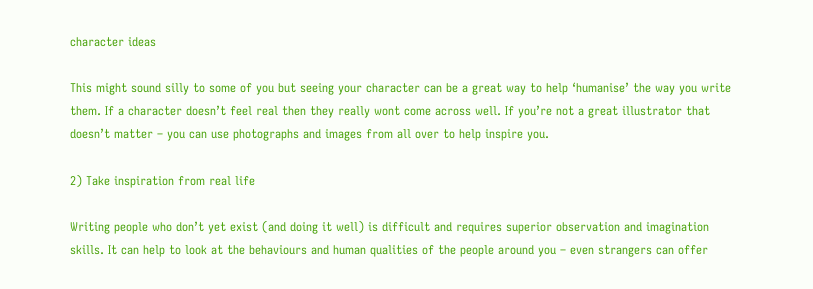character ideas

This might sound silly to some of you but seeing your character can be a great way to help ‘humanise’ the way you write them. If a character doesn’t feel real then they really wont come across well. If you’re not a great illustrator that doesn’t matter – you can use photographs and images from all over to help inspire you.

2) Take inspiration from real life

Writing people who don’t yet exist (and doing it well) is difficult and requires superior observation and imagination skills. It can help to look at the behaviours and human qualities of the people around you – even strangers can offer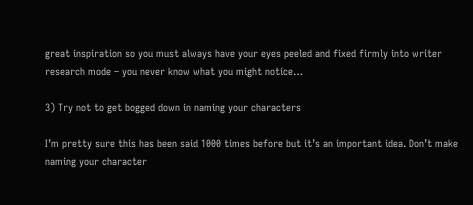great inspiration so you must always have your eyes peeled and fixed firmly into writer research mode – you never know what you might notice…

3) Try not to get bogged down in naming your characters

I’m pretty sure this has been said 1000 times before but it’s an important idea. Don’t make naming your character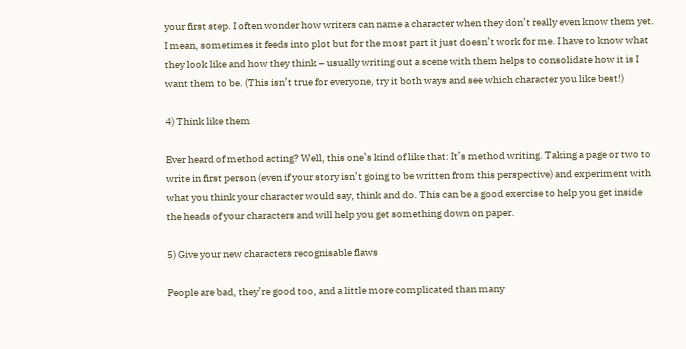your first step. I often wonder how writers can name a character when they don’t really even know them yet. I mean, sometimes it feeds into plot but for the most part it just doesn’t work for me. I have to know what they look like and how they think – usually writing out a scene with them helps to consolidate how it is I want them to be. (This isn’t true for everyone, try it both ways and see which character you like best!)

4) Think like them

Ever heard of method acting? Well, this one’s kind of like that: It’s method writing. Taking a page or two to write in first person (even if your story isn’t going to be written from this perspective) and experiment with what you think your character would say, think and do. This can be a good exercise to help you get inside the heads of your characters and will help you get something down on paper.

5) Give your new characters recognisable flaws

People are bad, they’re good too, and a little more complicated than many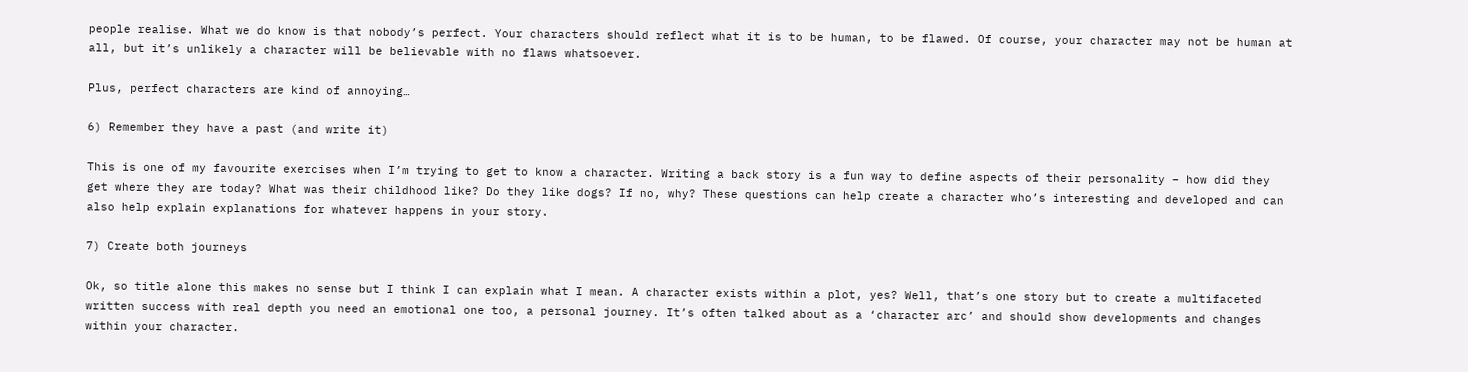people realise. What we do know is that nobody’s perfect. Your characters should reflect what it is to be human, to be flawed. Of course, your character may not be human at all, but it’s unlikely a character will be believable with no flaws whatsoever.

Plus, perfect characters are kind of annoying…

6) Remember they have a past (and write it)

This is one of my favourite exercises when I’m trying to get to know a character. Writing a back story is a fun way to define aspects of their personality – how did they get where they are today? What was their childhood like? Do they like dogs? If no, why? These questions can help create a character who’s interesting and developed and can also help explain explanations for whatever happens in your story.

7) Create both journeys

Ok, so title alone this makes no sense but I think I can explain what I mean. A character exists within a plot, yes? Well, that’s one story but to create a multifaceted written success with real depth you need an emotional one too, a personal journey. It’s often talked about as a ‘character arc’ and should show developments and changes within your character.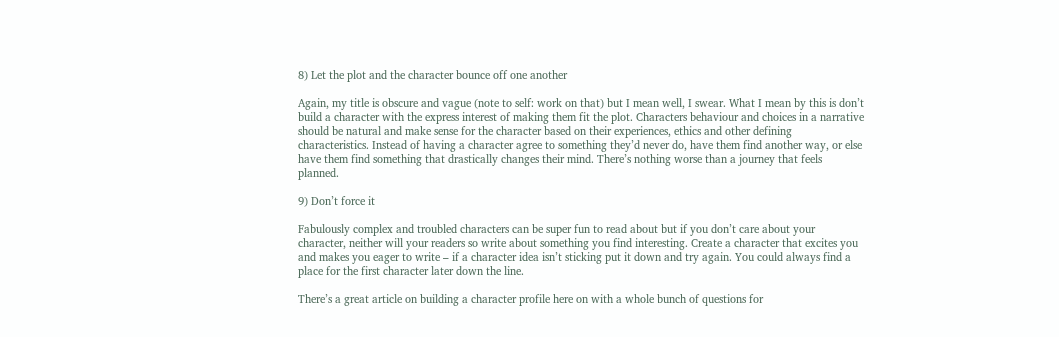8) Let the plot and the character bounce off one another

Again, my title is obscure and vague (note to self: work on that) but I mean well, I swear. What I mean by this is don’t build a character with the express interest of making them fit the plot. Characters behaviour and choices in a narrative should be natural and make sense for the character based on their experiences, ethics and other defining characteristics. Instead of having a character agree to something they’d never do, have them find another way, or else have them find something that drastically changes their mind. There’s nothing worse than a journey that feels planned.

9) Don’t force it

Fabulously complex and troubled characters can be super fun to read about but if you don’t care about your character, neither will your readers so write about something you find interesting. Create a character that excites you and makes you eager to write – if a character idea isn’t sticking put it down and try again. You could always find a place for the first character later down the line.

There’s a great article on building a character profile here on with a whole bunch of questions for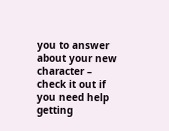you to answer about your new character – check it out if you need help getting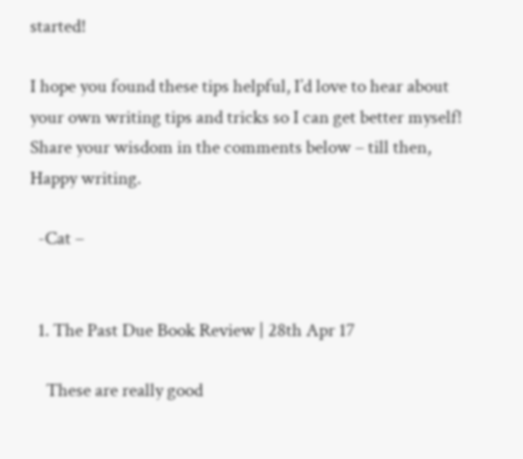started!

I hope you found these tips helpful, I’d love to hear about your own writing tips and tricks so I can get better myself! Share your wisdom in the comments below – till then, Happy writing.

  -Cat –


  1. The Past Due Book Review | 28th Apr 17

    These are really good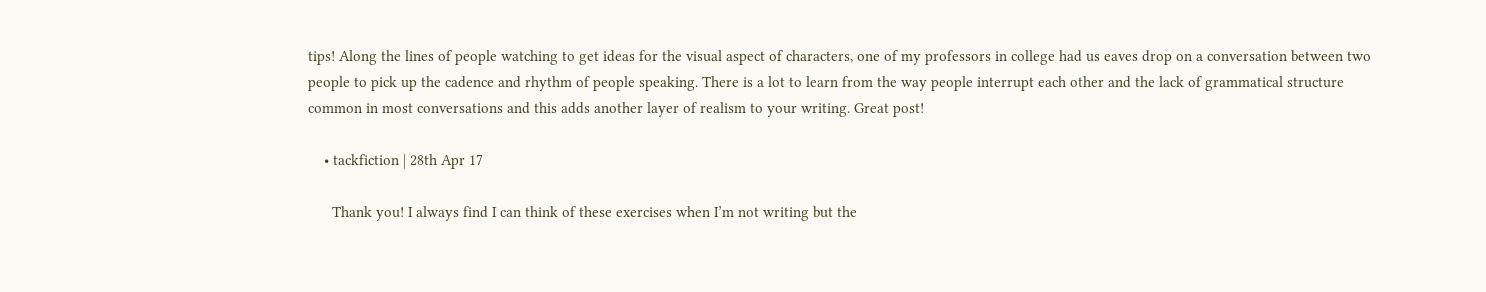tips! Along the lines of people watching to get ideas for the visual aspect of characters, one of my professors in college had us eaves drop on a conversation between two people to pick up the cadence and rhythm of people speaking. There is a lot to learn from the way people interrupt each other and the lack of grammatical structure common in most conversations and this adds another layer of realism to your writing. Great post!

    • tackfiction | 28th Apr 17

      Thank you! I always find I can think of these exercises when I’m not writing but the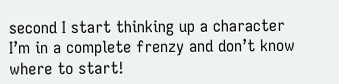second I start thinking up a character I’m in a complete frenzy and don’t know where to start!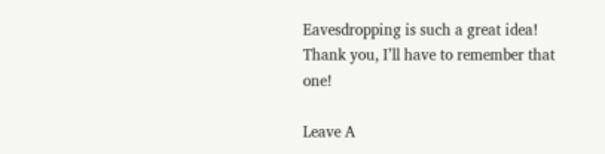Eavesdropping is such a great idea! Thank you, I’ll have to remember that one!

Leave A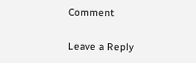Comment

Leave a Reply